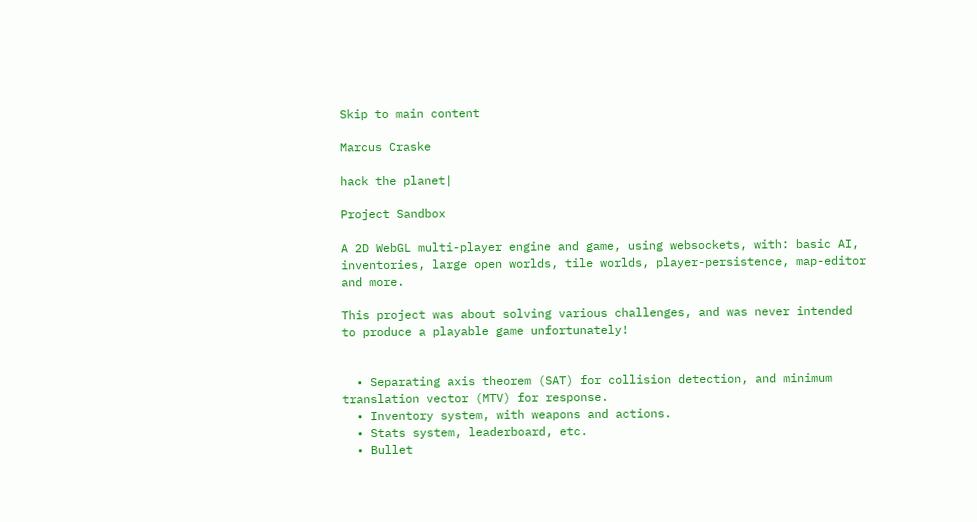Skip to main content

Marcus Craske

hack the planet|

Project Sandbox

A 2D WebGL multi-player engine and game, using websockets, with: basic AI, inventories, large open worlds, tile worlds, player-persistence, map-editor and more.

This project was about solving various challenges, and was never intended to produce a playable game unfortunately!


  • Separating axis theorem (SAT) for collision detection, and minimum translation vector (MTV) for response.
  • Inventory system, with weapons and actions.
  • Stats system, leaderboard, etc.
  • Bullet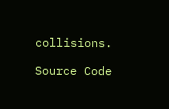collisions.

Source Code